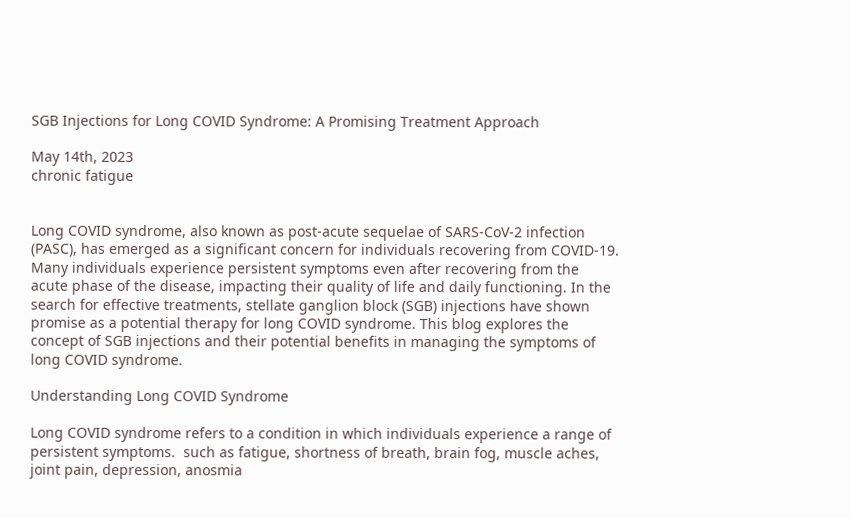SGB Injections for Long COVID Syndrome: A Promising Treatment Approach

May 14th, 2023
chronic fatigue


Long COVID syndrome, also known as post-acute sequelae of SARS-CoV-2 infection (PASC), has emerged as a significant concern for individuals recovering from COVID-19. Many individuals experience persistent symptoms even after recovering from the acute phase of the disease, impacting their quality of life and daily functioning. In the search for effective treatments, stellate ganglion block (SGB) injections have shown promise as a potential therapy for long COVID syndrome. This blog explores the concept of SGB injections and their potential benefits in managing the symptoms of long COVID syndrome.

Understanding Long COVID Syndrome

Long COVID syndrome refers to a condition in which individuals experience a range of persistent symptoms.  such as fatigue, shortness of breath, brain fog, muscle aches, joint pain, depression, anosmia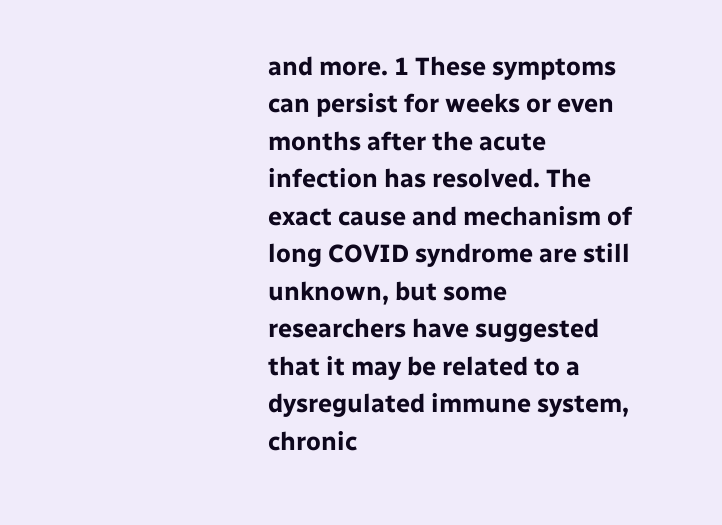and more. 1 These symptoms can persist for weeks or even months after the acute infection has resolved. The exact cause and mechanism of long COVID syndrome are still unknown, but some researchers have suggested that it may be related to a dysregulated immune system, chronic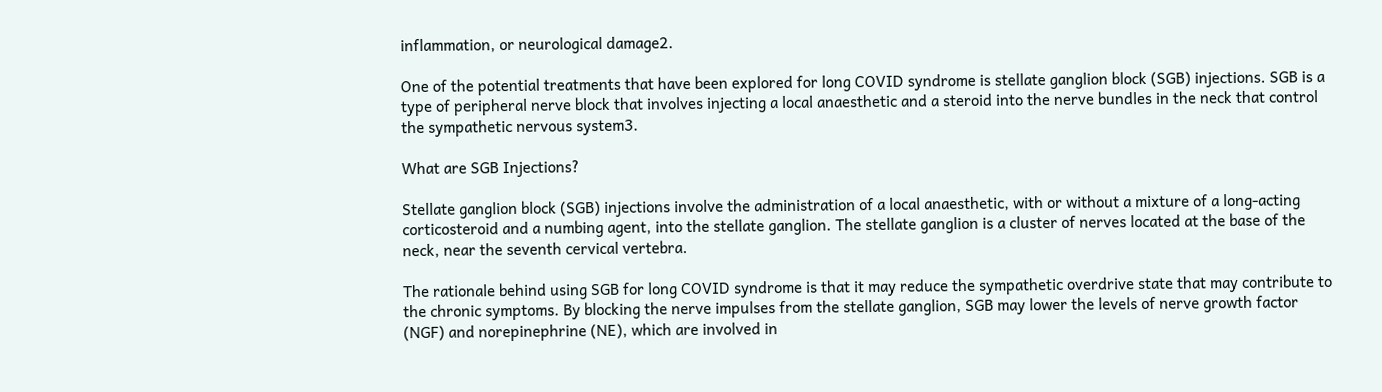inflammation, or neurological damage2.

One of the potential treatments that have been explored for long COVID syndrome is stellate ganglion block (SGB) injections. SGB is a type of peripheral nerve block that involves injecting a local anaesthetic and a steroid into the nerve bundles in the neck that control the sympathetic nervous system3.

What are SGB Injections?

Stellate ganglion block (SGB) injections involve the administration of a local anaesthetic, with or without a mixture of a long-acting corticosteroid and a numbing agent, into the stellate ganglion. The stellate ganglion is a cluster of nerves located at the base of the neck, near the seventh cervical vertebra.

The rationale behind using SGB for long COVID syndrome is that it may reduce the sympathetic overdrive state that may contribute to the chronic symptoms. By blocking the nerve impulses from the stellate ganglion, SGB may lower the levels of nerve growth factor (NGF) and norepinephrine (NE), which are involved in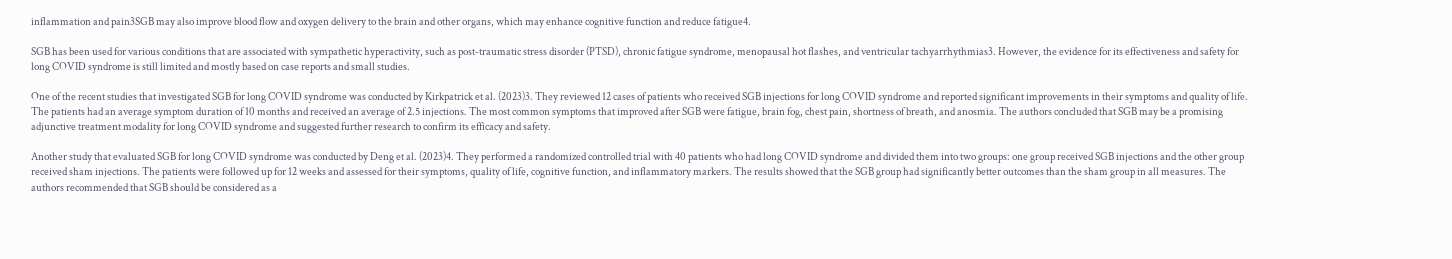inflammation and pain3SGB may also improve blood flow and oxygen delivery to the brain and other organs, which may enhance cognitive function and reduce fatigue4.

SGB has been used for various conditions that are associated with sympathetic hyperactivity, such as post-traumatic stress disorder (PTSD), chronic fatigue syndrome, menopausal hot flashes, and ventricular tachyarrhythmias3. However, the evidence for its effectiveness and safety for long COVID syndrome is still limited and mostly based on case reports and small studies.

One of the recent studies that investigated SGB for long COVID syndrome was conducted by Kirkpatrick et al. (2023)3. They reviewed 12 cases of patients who received SGB injections for long COVID syndrome and reported significant improvements in their symptoms and quality of life. The patients had an average symptom duration of 10 months and received an average of 2.5 injections. The most common symptoms that improved after SGB were fatigue, brain fog, chest pain, shortness of breath, and anosmia. The authors concluded that SGB may be a promising adjunctive treatment modality for long COVID syndrome and suggested further research to confirm its efficacy and safety.

Another study that evaluated SGB for long COVID syndrome was conducted by Deng et al. (2023)4. They performed a randomized controlled trial with 40 patients who had long COVID syndrome and divided them into two groups: one group received SGB injections and the other group received sham injections. The patients were followed up for 12 weeks and assessed for their symptoms, quality of life, cognitive function, and inflammatory markers. The results showed that the SGB group had significantly better outcomes than the sham group in all measures. The authors recommended that SGB should be considered as a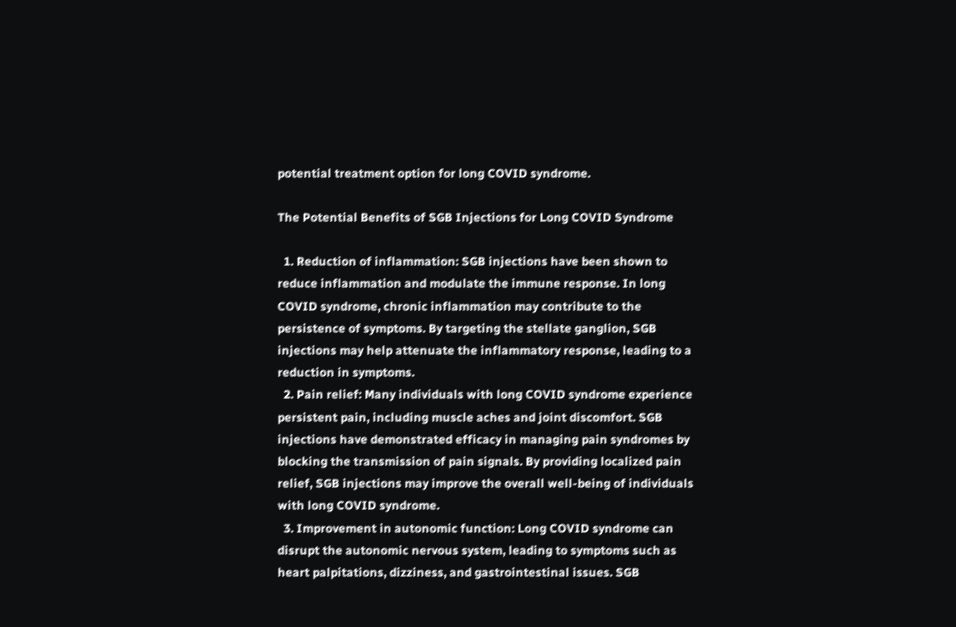potential treatment option for long COVID syndrome.

The Potential Benefits of SGB Injections for Long COVID Syndrome

  1. Reduction of inflammation: SGB injections have been shown to reduce inflammation and modulate the immune response. In long COVID syndrome, chronic inflammation may contribute to the persistence of symptoms. By targeting the stellate ganglion, SGB injections may help attenuate the inflammatory response, leading to a reduction in symptoms.
  2. Pain relief: Many individuals with long COVID syndrome experience persistent pain, including muscle aches and joint discomfort. SGB injections have demonstrated efficacy in managing pain syndromes by blocking the transmission of pain signals. By providing localized pain relief, SGB injections may improve the overall well-being of individuals with long COVID syndrome.
  3. Improvement in autonomic function: Long COVID syndrome can disrupt the autonomic nervous system, leading to symptoms such as heart palpitations, dizziness, and gastrointestinal issues. SGB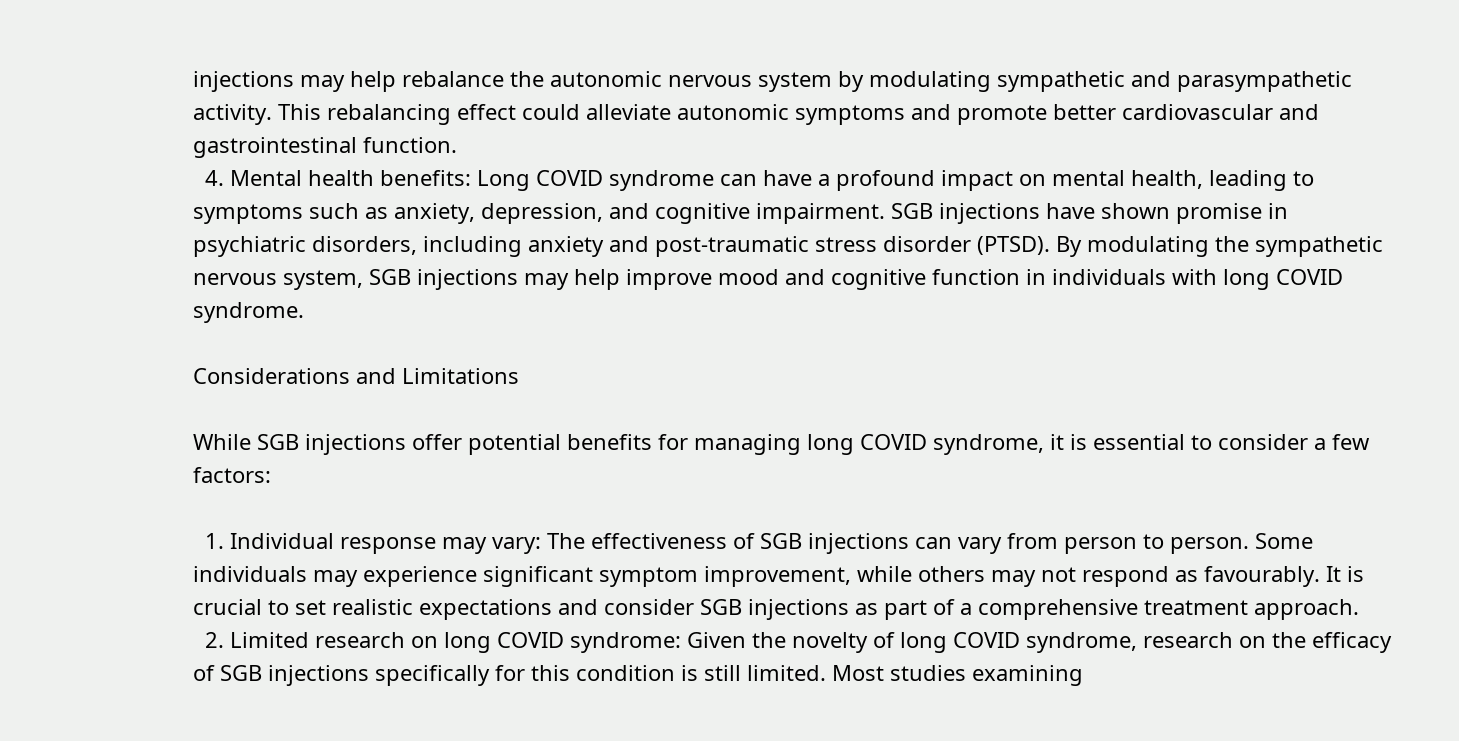injections may help rebalance the autonomic nervous system by modulating sympathetic and parasympathetic activity. This rebalancing effect could alleviate autonomic symptoms and promote better cardiovascular and gastrointestinal function.
  4. Mental health benefits: Long COVID syndrome can have a profound impact on mental health, leading to symptoms such as anxiety, depression, and cognitive impairment. SGB injections have shown promise in psychiatric disorders, including anxiety and post-traumatic stress disorder (PTSD). By modulating the sympathetic nervous system, SGB injections may help improve mood and cognitive function in individuals with long COVID syndrome.

Considerations and Limitations

While SGB injections offer potential benefits for managing long COVID syndrome, it is essential to consider a few factors:

  1. Individual response may vary: The effectiveness of SGB injections can vary from person to person. Some individuals may experience significant symptom improvement, while others may not respond as favourably. It is crucial to set realistic expectations and consider SGB injections as part of a comprehensive treatment approach.
  2. Limited research on long COVID syndrome: Given the novelty of long COVID syndrome, research on the efficacy of SGB injections specifically for this condition is still limited. Most studies examining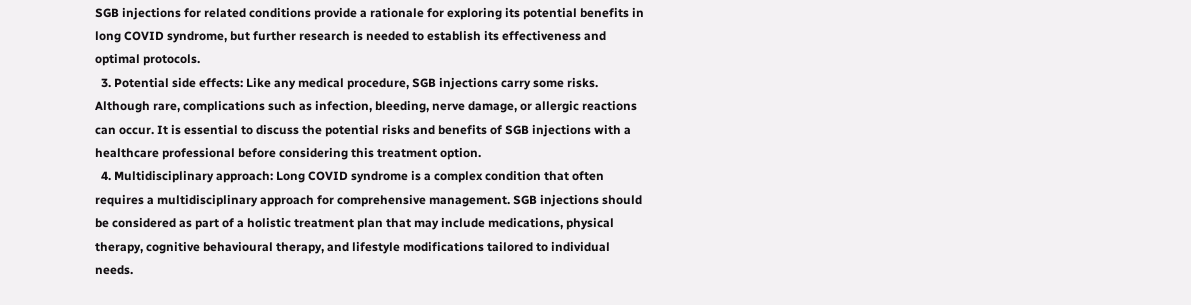SGB injections for related conditions provide a rationale for exploring its potential benefits in long COVID syndrome, but further research is needed to establish its effectiveness and optimal protocols.
  3. Potential side effects: Like any medical procedure, SGB injections carry some risks. Although rare, complications such as infection, bleeding, nerve damage, or allergic reactions can occur. It is essential to discuss the potential risks and benefits of SGB injections with a healthcare professional before considering this treatment option.
  4. Multidisciplinary approach: Long COVID syndrome is a complex condition that often requires a multidisciplinary approach for comprehensive management. SGB injections should be considered as part of a holistic treatment plan that may include medications, physical therapy, cognitive behavioural therapy, and lifestyle modifications tailored to individual needs.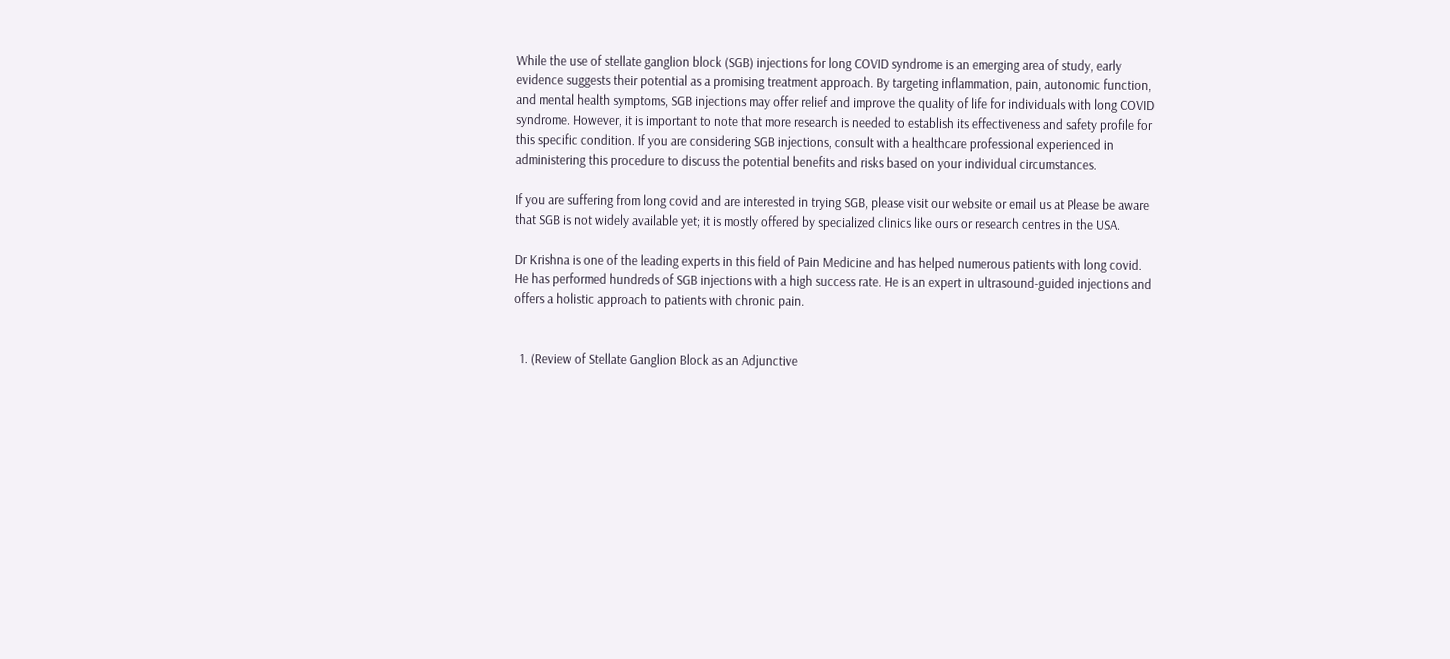While the use of stellate ganglion block (SGB) injections for long COVID syndrome is an emerging area of study, early evidence suggests their potential as a promising treatment approach. By targeting inflammation, pain, autonomic function, and mental health symptoms, SGB injections may offer relief and improve the quality of life for individuals with long COVID syndrome. However, it is important to note that more research is needed to establish its effectiveness and safety profile for this specific condition. If you are considering SGB injections, consult with a healthcare professional experienced in administering this procedure to discuss the potential benefits and risks based on your individual circumstances.

If you are suffering from long covid and are interested in trying SGB, please visit our website or email us at Please be aware that SGB is not widely available yet; it is mostly offered by specialized clinics like ours or research centres in the USA.

Dr Krishna is one of the leading experts in this field of Pain Medicine and has helped numerous patients with long covid. He has performed hundreds of SGB injections with a high success rate. He is an expert in ultrasound-guided injections and offers a holistic approach to patients with chronic pain.


  1. (Review of Stellate Ganglion Block as an Adjunctive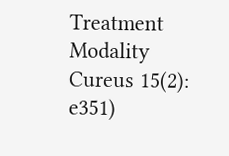Treatment Modality Cureus 15(2): e351)